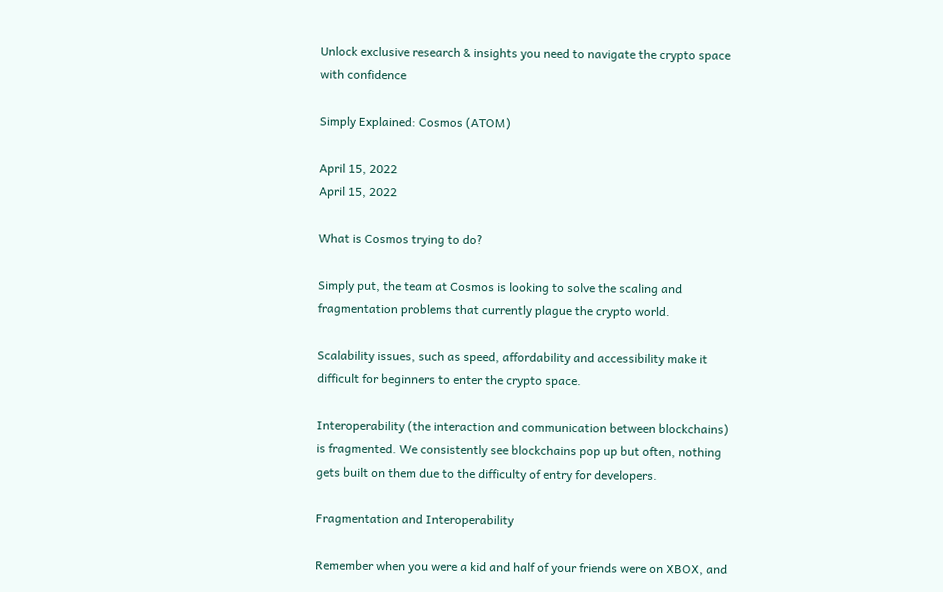Unlock exclusive research & insights you need to navigate the crypto space with confidence

Simply Explained: Cosmos (ATOM)

April 15, 2022
April 15, 2022

What is Cosmos trying to do?

Simply put, the team at Cosmos is looking to solve the scaling and fragmentation problems that currently plague the crypto world.

Scalability issues, such as speed, affordability and accessibility make it difficult for beginners to enter the crypto space.

Interoperability (the interaction and communication between blockchains) is fragmented. We consistently see blockchains pop up but often, nothing gets built on them due to the difficulty of entry for developers.

Fragmentation and Interoperability

Remember when you were a kid and half of your friends were on XBOX, and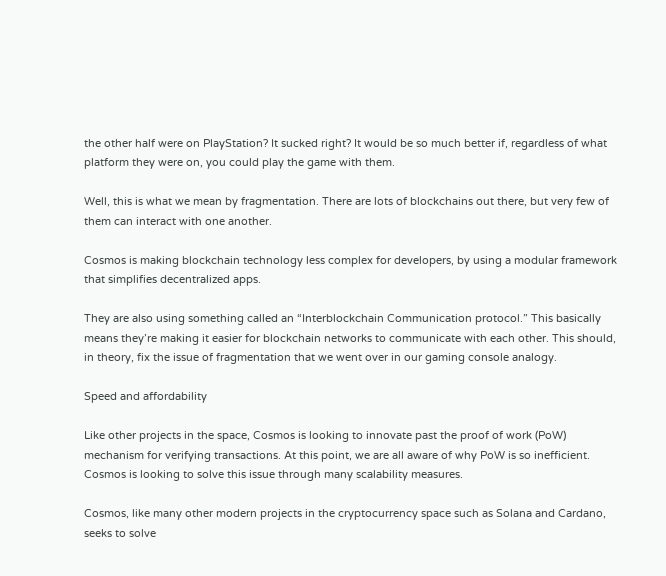the other half were on PlayStation? It sucked right? It would be so much better if, regardless of what platform they were on, you could play the game with them.

Well, this is what we mean by fragmentation. There are lots of blockchains out there, but very few of them can interact with one another.

Cosmos is making blockchain technology less complex for developers, by using a modular framework that simplifies decentralized apps.

They are also using something called an “Interblockchain Communication protocol.” This basically means they’re making it easier for blockchain networks to communicate with each other. This should, in theory, fix the issue of fragmentation that we went over in our gaming console analogy.

Speed and affordability

Like other projects in the space, Cosmos is looking to innovate past the proof of work (PoW) mechanism for verifying transactions. At this point, we are all aware of why PoW is so inefficient. Cosmos is looking to solve this issue through many scalability measures.

Cosmos, like many other modern projects in the cryptocurrency space such as Solana and Cardano, seeks to solve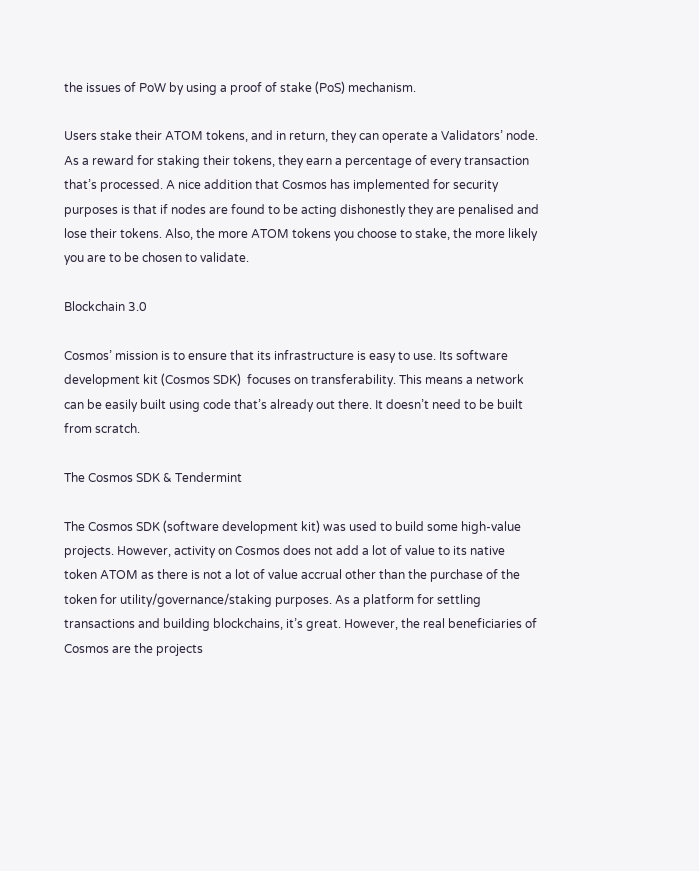the issues of PoW by using a proof of stake (PoS) mechanism.

Users stake their ATOM tokens, and in return, they can operate a Validators’ node. As a reward for staking their tokens, they earn a percentage of every transaction that’s processed. A nice addition that Cosmos has implemented for security purposes is that if nodes are found to be acting dishonestly they are penalised and lose their tokens. Also, the more ATOM tokens you choose to stake, the more likely you are to be chosen to validate.

Blockchain 3.0

Cosmos’ mission is to ensure that its infrastructure is easy to use. Its software development kit (Cosmos SDK)  focuses on transferability. This means a network can be easily built using code that’s already out there. It doesn’t need to be built from scratch.

The Cosmos SDK & Tendermint

The Cosmos SDK (software development kit) was used to build some high-value projects. However, activity on Cosmos does not add a lot of value to its native token ATOM as there is not a lot of value accrual other than the purchase of the token for utility/governance/staking purposes. As a platform for settling transactions and building blockchains, it’s great. However, the real beneficiaries of Cosmos are the projects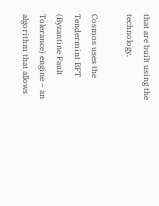that are built using the technology.

Cosmos uses the Tendermint BFT (Byzantine Fault Tolerance) engine – an algorithm that allows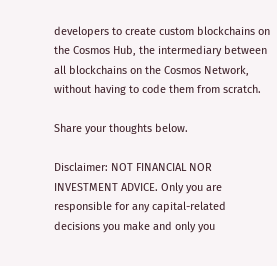developers to create custom blockchains on the Cosmos Hub, the intermediary between all blockchains on the Cosmos Network, without having to code them from scratch.

Share your thoughts below.

Disclaimer: NOT FINANCIAL NOR INVESTMENT ADVICE. Only you are responsible for any capital-related decisions you make and only you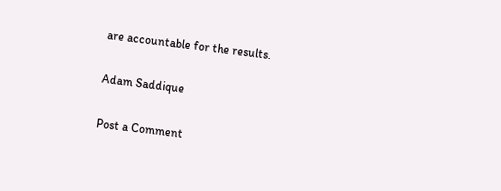are accountable for the results.

Adam Saddique

Post a Comment